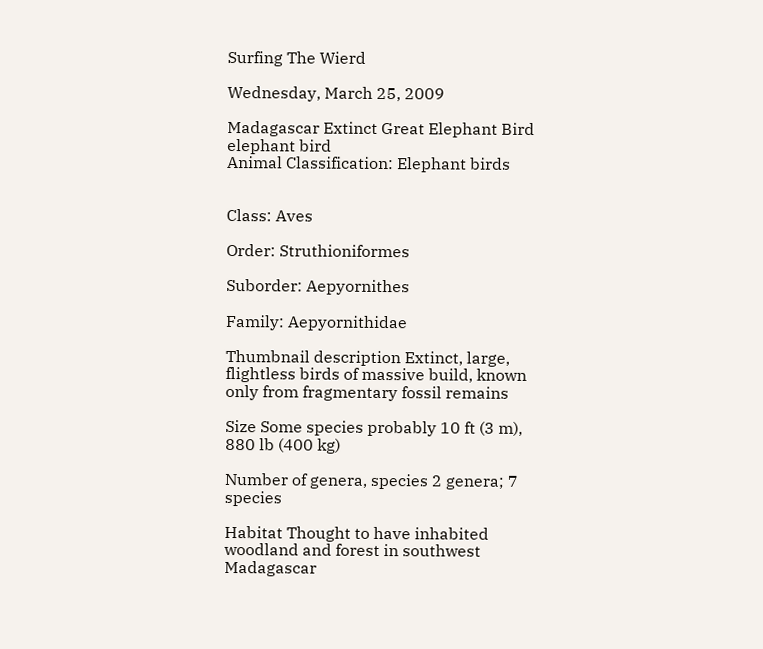Surfing The Wierd

Wednesday, March 25, 2009

Madagascar Extinct Great Elephant Bird elephant bird
Animal Classification: Elephant birds


Class: Aves

Order: Struthioniformes

Suborder: Aepyornithes

Family: Aepyornithidae

Thumbnail description Extinct, large, flightless birds of massive build, known only from fragmentary fossil remains

Size Some species probably 10 ft (3 m), 880 lb (400 kg)

Number of genera, species 2 genera; 7 species

Habitat Thought to have inhabited woodland and forest in southwest Madagascar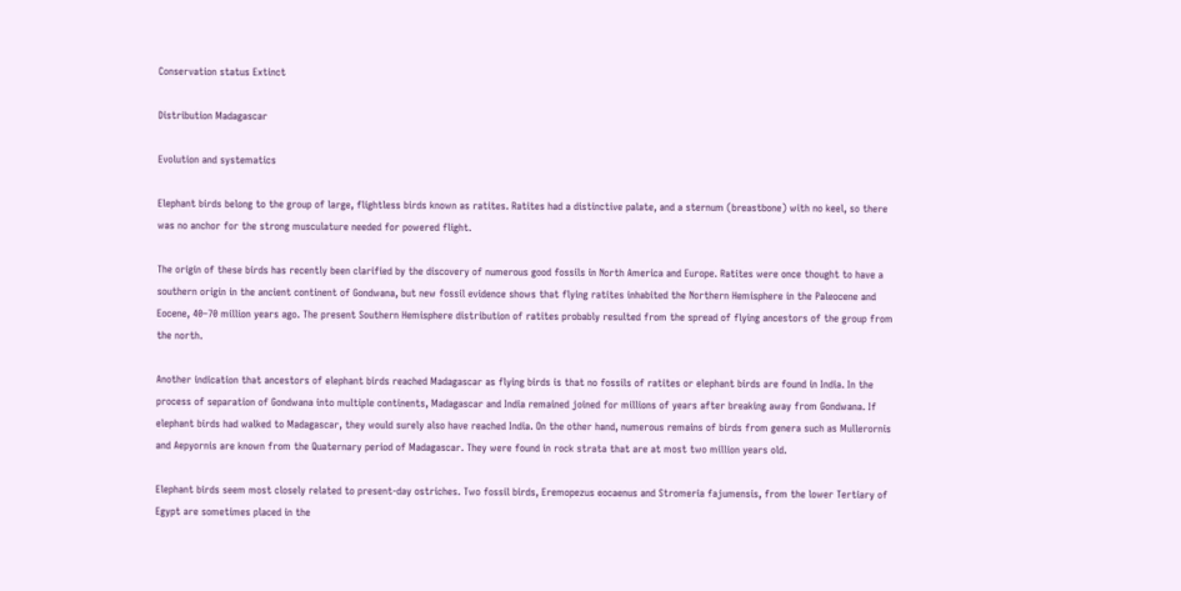Conservation status Extinct

Distribution Madagascar

Evolution and systematics

Elephant birds belong to the group of large, flightless birds known as ratites. Ratites had a distinctive palate, and a sternum (breastbone) with no keel, so there was no anchor for the strong musculature needed for powered flight.

The origin of these birds has recently been clarified by the discovery of numerous good fossils in North America and Europe. Ratites were once thought to have a southern origin in the ancient continent of Gondwana, but new fossil evidence shows that flying ratites inhabited the Northern Hemisphere in the Paleocene and Eocene, 40–70 million years ago. The present Southern Hemisphere distribution of ratites probably resulted from the spread of flying ancestors of the group from the north.

Another indication that ancestors of elephant birds reached Madagascar as flying birds is that no fossils of ratites or elephant birds are found in India. In the process of separation of Gondwana into multiple continents, Madagascar and India remained joined for millions of years after breaking away from Gondwana. If elephant birds had walked to Madagascar, they would surely also have reached India. On the other hand, numerous remains of birds from genera such as Mullerornis and Aepyornis are known from the Quaternary period of Madagascar. They were found in rock strata that are at most two million years old.

Elephant birds seem most closely related to present-day ostriches. Two fossil birds, Eremopezus eocaenus and Stromeria fajumensis, from the lower Tertiary of Egypt are sometimes placed in the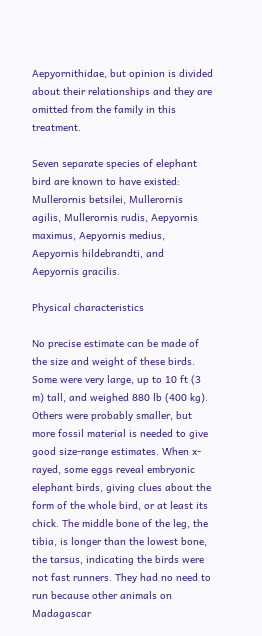Aepyornithidae, but opinion is divided about their relationships and they are omitted from the family in this treatment.

Seven separate species of elephant bird are known to have existed: Mullerornis betsilei, Mullerornis agilis, Mullerornis rudis, Aepyornis maximus, Aepyornis medius, Aepyornis hildebrandti, and Aepyornis gracilis.

Physical characteristics

No precise estimate can be made of the size and weight of these birds. Some were very large, up to 10 ft (3 m) tall, and weighed 880 lb (400 kg). Others were probably smaller, but more fossil material is needed to give good size-range estimates. When x-rayed, some eggs reveal embryonic elephant birds, giving clues about the form of the whole bird, or at least its chick. The middle bone of the leg, the tibia, is longer than the lowest bone, the tarsus, indicating the birds were not fast runners. They had no need to run because other animals on Madagascar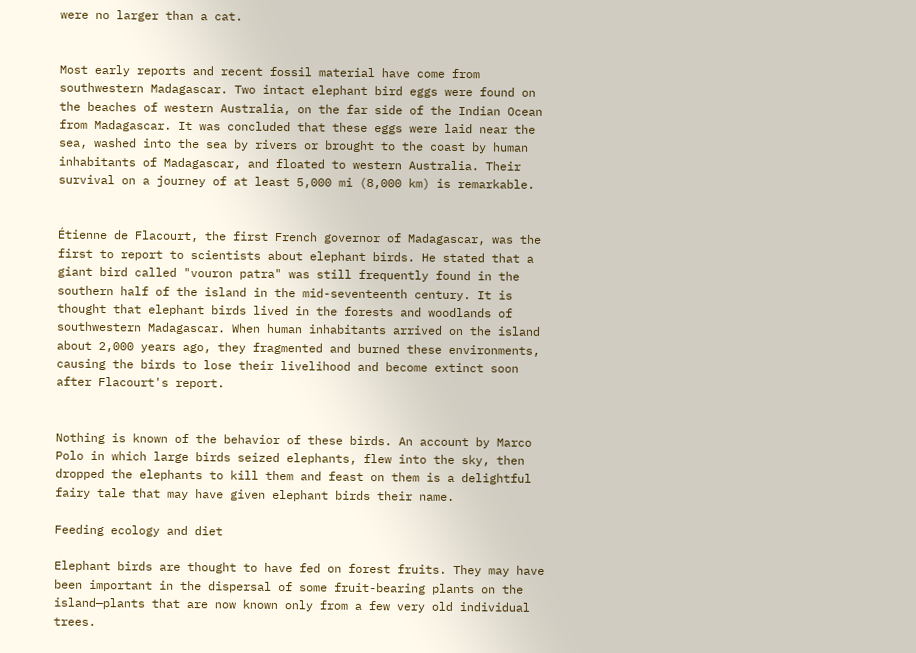were no larger than a cat.


Most early reports and recent fossil material have come from southwestern Madagascar. Two intact elephant bird eggs were found on the beaches of western Australia, on the far side of the Indian Ocean from Madagascar. It was concluded that these eggs were laid near the sea, washed into the sea by rivers or brought to the coast by human inhabitants of Madagascar, and floated to western Australia. Their survival on a journey of at least 5,000 mi (8,000 km) is remarkable.


Étienne de Flacourt, the first French governor of Madagascar, was the first to report to scientists about elephant birds. He stated that a giant bird called "vouron patra" was still frequently found in the southern half of the island in the mid-seventeenth century. It is thought that elephant birds lived in the forests and woodlands of southwestern Madagascar. When human inhabitants arrived on the island about 2,000 years ago, they fragmented and burned these environments, causing the birds to lose their livelihood and become extinct soon after Flacourt's report.


Nothing is known of the behavior of these birds. An account by Marco Polo in which large birds seized elephants, flew into the sky, then dropped the elephants to kill them and feast on them is a delightful fairy tale that may have given elephant birds their name.

Feeding ecology and diet

Elephant birds are thought to have fed on forest fruits. They may have been important in the dispersal of some fruit-bearing plants on the island—plants that are now known only from a few very old individual trees.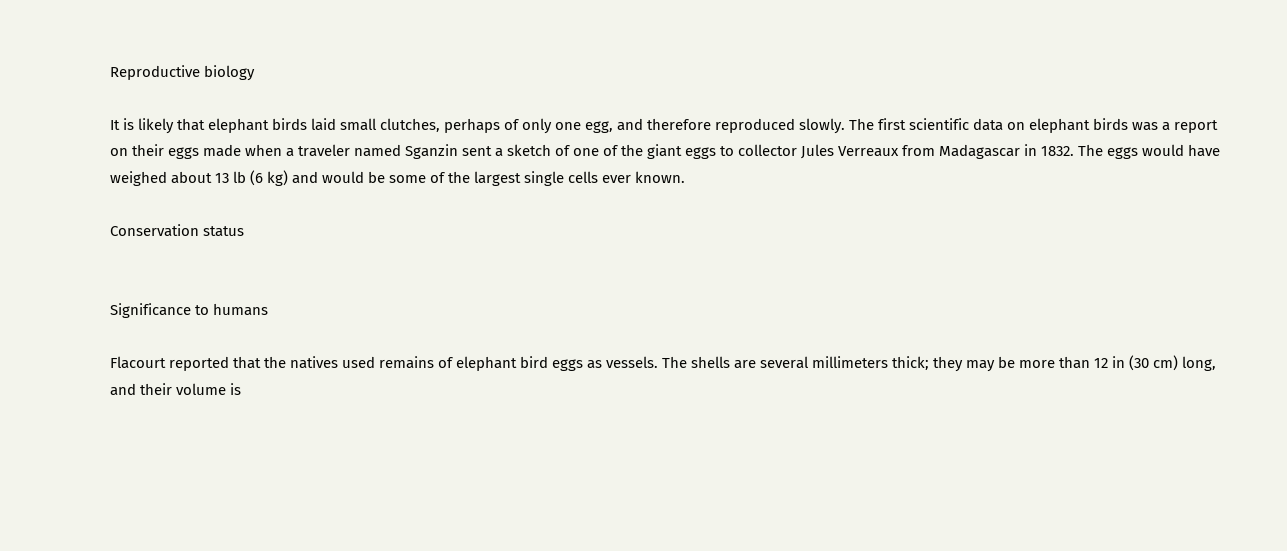Reproductive biology

It is likely that elephant birds laid small clutches, perhaps of only one egg, and therefore reproduced slowly. The first scientific data on elephant birds was a report on their eggs made when a traveler named Sganzin sent a sketch of one of the giant eggs to collector Jules Verreaux from Madagascar in 1832. The eggs would have weighed about 13 lb (6 kg) and would be some of the largest single cells ever known.

Conservation status


Significance to humans

Flacourt reported that the natives used remains of elephant bird eggs as vessels. The shells are several millimeters thick; they may be more than 12 in (30 cm) long, and their volume is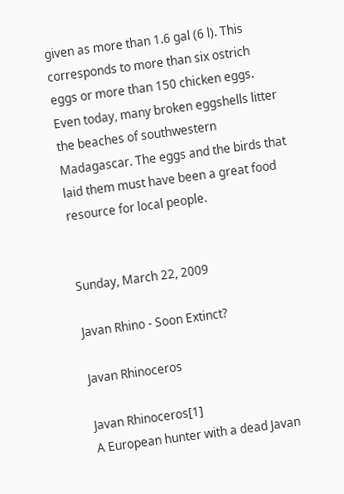given as more than 1.6 gal (6 l). This corresponds to more than six ostrich eggs or more than 150 chicken eggs. Even today, many broken eggshells litter the beaches of southwestern Madagascar. The eggs and the birds that laid them must have been a great food resource for local people.


Sunday, March 22, 2009

Javan Rhino - Soon Extinct?

Javan Rhinoceros

Javan Rhinoceros[1]
A European hunter with a dead Javan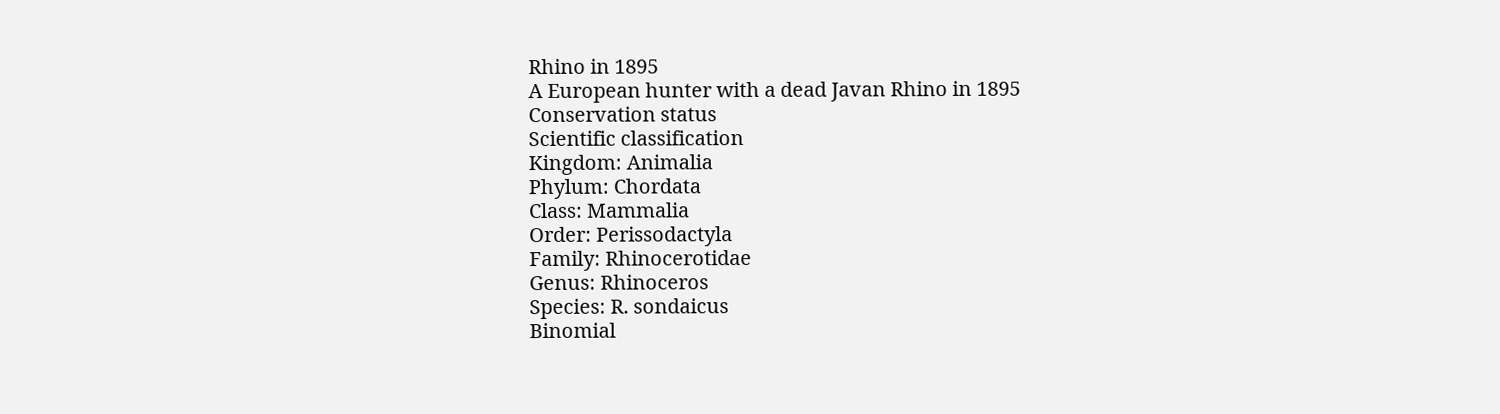Rhino in 1895
A European hunter with a dead Javan Rhino in 1895
Conservation status
Scientific classification
Kingdom: Animalia
Phylum: Chordata
Class: Mammalia
Order: Perissodactyla
Family: Rhinocerotidae
Genus: Rhinoceros
Species: R. sondaicus
Binomial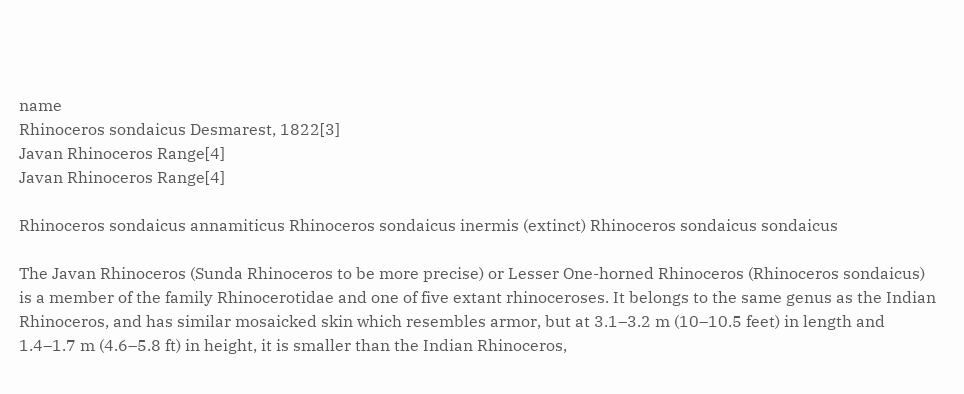name
Rhinoceros sondaicus Desmarest, 1822[3]
Javan Rhinoceros Range[4]
Javan Rhinoceros Range[4]

Rhinoceros sondaicus annamiticus Rhinoceros sondaicus inermis (extinct) Rhinoceros sondaicus sondaicus

The Javan Rhinoceros (Sunda Rhinoceros to be more precise) or Lesser One-horned Rhinoceros (Rhinoceros sondaicus) is a member of the family Rhinocerotidae and one of five extant rhinoceroses. It belongs to the same genus as the Indian Rhinoceros, and has similar mosaicked skin which resembles armor, but at 3.1–3.2 m (10–10.5 feet) in length and 1.4–1.7 m (4.6–5.8 ft) in height, it is smaller than the Indian Rhinoceros,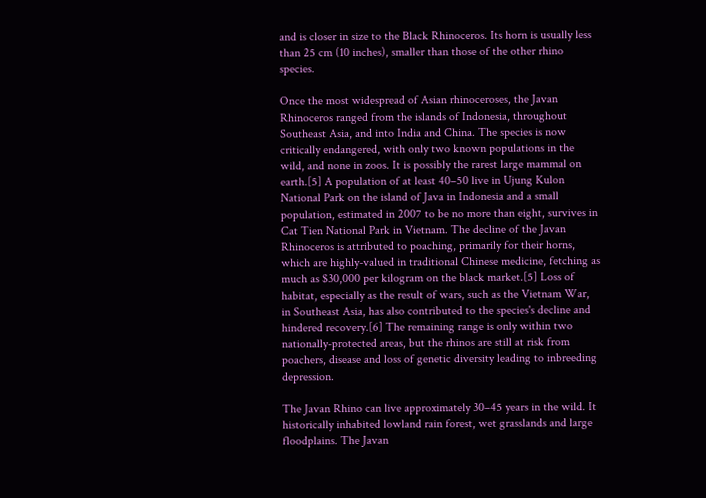and is closer in size to the Black Rhinoceros. Its horn is usually less than 25 cm (10 inches), smaller than those of the other rhino species.

Once the most widespread of Asian rhinoceroses, the Javan Rhinoceros ranged from the islands of Indonesia, throughout Southeast Asia, and into India and China. The species is now critically endangered, with only two known populations in the wild, and none in zoos. It is possibly the rarest large mammal on earth.[5] A population of at least 40–50 live in Ujung Kulon National Park on the island of Java in Indonesia and a small population, estimated in 2007 to be no more than eight, survives in Cat Tien National Park in Vietnam. The decline of the Javan Rhinoceros is attributed to poaching, primarily for their horns, which are highly-valued in traditional Chinese medicine, fetching as much as $30,000 per kilogram on the black market.[5] Loss of habitat, especially as the result of wars, such as the Vietnam War, in Southeast Asia, has also contributed to the species's decline and hindered recovery.[6] The remaining range is only within two nationally-protected areas, but the rhinos are still at risk from poachers, disease and loss of genetic diversity leading to inbreeding depression.

The Javan Rhino can live approximately 30–45 years in the wild. It historically inhabited lowland rain forest, wet grasslands and large floodplains. The Javan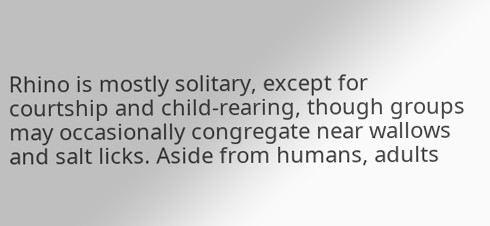Rhino is mostly solitary, except for courtship and child-rearing, though groups may occasionally congregate near wallows and salt licks. Aside from humans, adults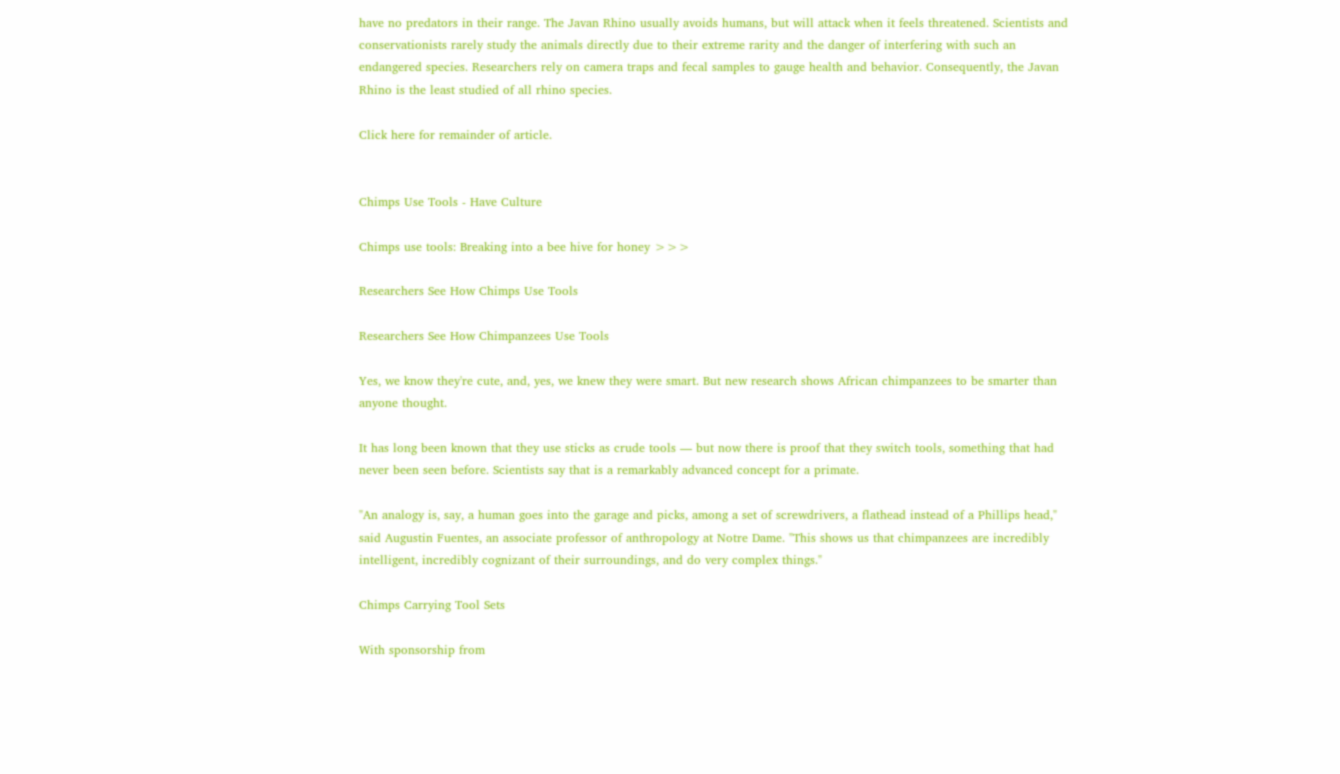have no predators in their range. The Javan Rhino usually avoids humans, but will attack when it feels threatened. Scientists and conservationists rarely study the animals directly due to their extreme rarity and the danger of interfering with such an endangered species. Researchers rely on camera traps and fecal samples to gauge health and behavior. Consequently, the Javan Rhino is the least studied of all rhino species.

Click here for remainder of article.


Chimps Use Tools - Have Culture

Chimps use tools: Breaking into a bee hive for honey >>>

Researchers See How Chimps Use Tools

Researchers See How Chimpanzees Use Tools

Yes, we know they're cute, and, yes, we knew they were smart. But new research shows African chimpanzees to be smarter than anyone thought.

It has long been known that they use sticks as crude tools — but now there is proof that they switch tools, something that had never been seen before. Scientists say that is a remarkably advanced concept for a primate.

"An analogy is, say, a human goes into the garage and picks, among a set of screwdrivers, a flathead instead of a Phillips head," said Augustin Fuentes, an associate professor of anthropology at Notre Dame. "This shows us that chimpanzees are incredibly intelligent, incredibly cognizant of their surroundings, and do very complex things."

Chimps Carrying Tool Sets

With sponsorship from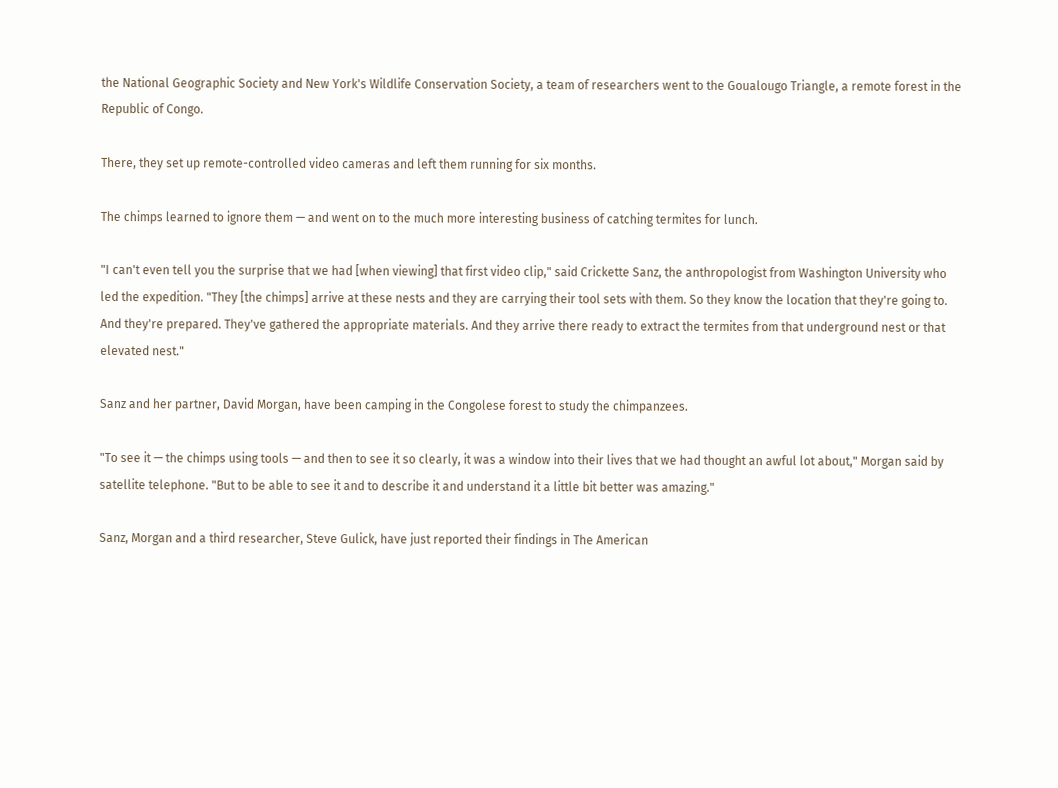the National Geographic Society and New York's Wildlife Conservation Society, a team of researchers went to the Goualougo Triangle, a remote forest in the Republic of Congo.

There, they set up remote-controlled video cameras and left them running for six months.

The chimps learned to ignore them — and went on to the much more interesting business of catching termites for lunch.

"I can't even tell you the surprise that we had [when viewing] that first video clip," said Crickette Sanz, the anthropologist from Washington University who led the expedition. "They [the chimps] arrive at these nests and they are carrying their tool sets with them. So they know the location that they're going to. And they're prepared. They've gathered the appropriate materials. And they arrive there ready to extract the termites from that underground nest or that elevated nest."

Sanz and her partner, David Morgan, have been camping in the Congolese forest to study the chimpanzees.

"To see it — the chimps using tools — and then to see it so clearly, it was a window into their lives that we had thought an awful lot about," Morgan said by satellite telephone. "But to be able to see it and to describe it and understand it a little bit better was amazing."

Sanz, Morgan and a third researcher, Steve Gulick, have just reported their findings in The American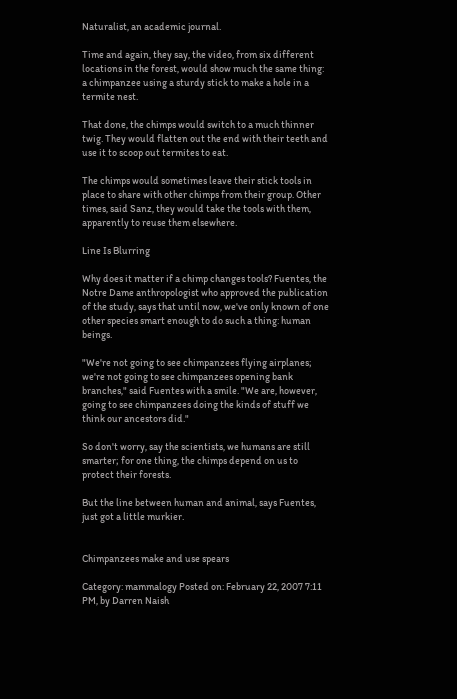Naturalist, an academic journal.

Time and again, they say, the video, from six different locations in the forest, would show much the same thing: a chimpanzee using a sturdy stick to make a hole in a termite nest.

That done, the chimps would switch to a much thinner twig. They would flatten out the end with their teeth and use it to scoop out termites to eat.

The chimps would sometimes leave their stick tools in place to share with other chimps from their group. Other times, said Sanz, they would take the tools with them, apparently to reuse them elsewhere.

Line Is Blurring

Why does it matter if a chimp changes tools? Fuentes, the Notre Dame anthropologist who approved the publication of the study, says that until now, we've only known of one other species smart enough to do such a thing: human beings.

"We're not going to see chimpanzees flying airplanes; we're not going to see chimpanzees opening bank branches," said Fuentes with a smile. "We are, however, going to see chimpanzees doing the kinds of stuff we think our ancestors did."

So don't worry, say the scientists, we humans are still smarter; for one thing, the chimps depend on us to protect their forests.

But the line between human and animal, says Fuentes, just got a little murkier.


Chimpanzees make and use spears

Category: mammalogy Posted on: February 22, 2007 7:11 PM, by Darren Naish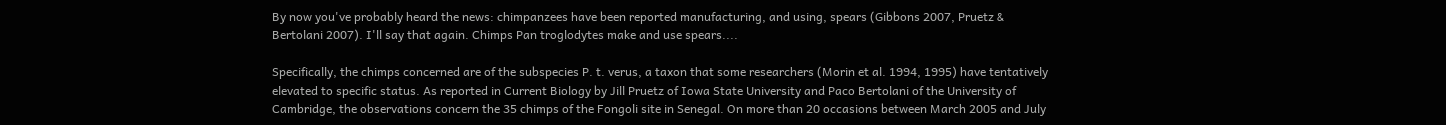By now you've probably heard the news: chimpanzees have been reported manufacturing, and using, spears (Gibbons 2007, Pruetz & Bertolani 2007). I'll say that again. Chimps Pan troglodytes make and use spears....

Specifically, the chimps concerned are of the subspecies P. t. verus, a taxon that some researchers (Morin et al. 1994, 1995) have tentatively elevated to specific status. As reported in Current Biology by Jill Pruetz of Iowa State University and Paco Bertolani of the University of Cambridge, the observations concern the 35 chimps of the Fongoli site in Senegal. On more than 20 occasions between March 2005 and July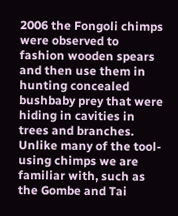2006 the Fongoli chimps were observed to fashion wooden spears and then use them in hunting concealed bushbaby prey that were hiding in cavities in trees and branches. Unlike many of the tool-using chimps we are familiar with, such as the Gombe and Tai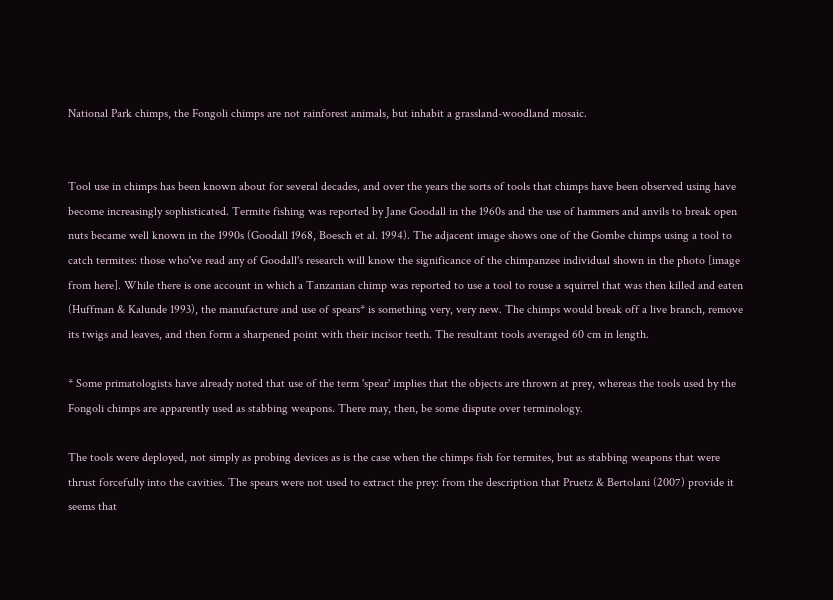National Park chimps, the Fongoli chimps are not rainforest animals, but inhabit a grassland-woodland mosaic.


Tool use in chimps has been known about for several decades, and over the years the sorts of tools that chimps have been observed using have become increasingly sophisticated. Termite fishing was reported by Jane Goodall in the 1960s and the use of hammers and anvils to break open nuts became well known in the 1990s (Goodall 1968, Boesch et al. 1994). The adjacent image shows one of the Gombe chimps using a tool to catch termites: those who've read any of Goodall's research will know the significance of the chimpanzee individual shown in the photo [image from here]. While there is one account in which a Tanzanian chimp was reported to use a tool to rouse a squirrel that was then killed and eaten (Huffman & Kalunde 1993), the manufacture and use of spears* is something very, very new. The chimps would break off a live branch, remove its twigs and leaves, and then form a sharpened point with their incisor teeth. The resultant tools averaged 60 cm in length.

* Some primatologists have already noted that use of the term 'spear' implies that the objects are thrown at prey, whereas the tools used by the Fongoli chimps are apparently used as stabbing weapons. There may, then, be some dispute over terminology.

The tools were deployed, not simply as probing devices as is the case when the chimps fish for termites, but as stabbing weapons that were thrust forcefully into the cavities. The spears were not used to extract the prey: from the description that Pruetz & Bertolani (2007) provide it seems that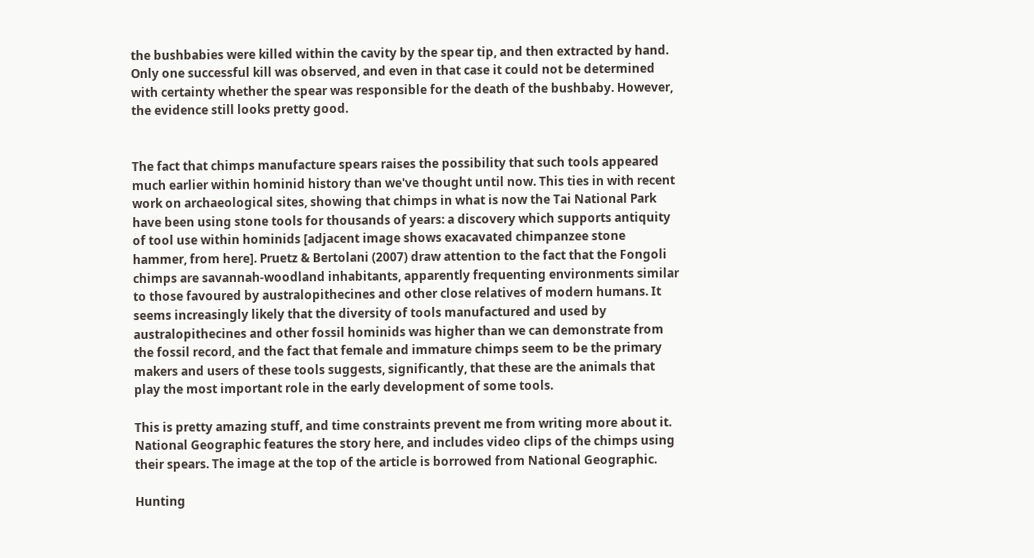the bushbabies were killed within the cavity by the spear tip, and then extracted by hand. Only one successful kill was observed, and even in that case it could not be determined with certainty whether the spear was responsible for the death of the bushbaby. However, the evidence still looks pretty good.


The fact that chimps manufacture spears raises the possibility that such tools appeared much earlier within hominid history than we've thought until now. This ties in with recent work on archaeological sites, showing that chimps in what is now the Tai National Park have been using stone tools for thousands of years: a discovery which supports antiquity of tool use within hominids [adjacent image shows exacavated chimpanzee stone hammer, from here]. Pruetz & Bertolani (2007) draw attention to the fact that the Fongoli chimps are savannah-woodland inhabitants, apparently frequenting environments similar to those favoured by australopithecines and other close relatives of modern humans. It seems increasingly likely that the diversity of tools manufactured and used by australopithecines and other fossil hominids was higher than we can demonstrate from the fossil record, and the fact that female and immature chimps seem to be the primary makers and users of these tools suggests, significantly, that these are the animals that play the most important role in the early development of some tools.

This is pretty amazing stuff, and time constraints prevent me from writing more about it. National Geographic features the story here, and includes video clips of the chimps using their spears. The image at the top of the article is borrowed from National Geographic.

Hunting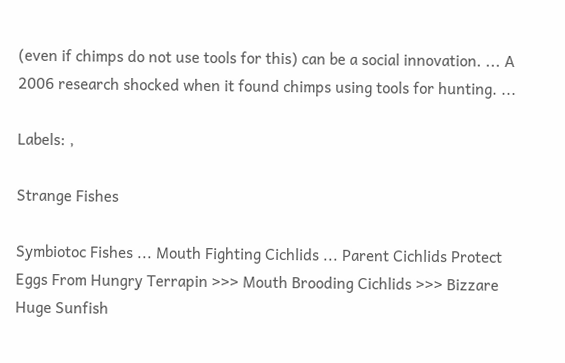(even if chimps do not use tools for this) can be a social innovation. ... A 2006 research shocked when it found chimps using tools for hunting. ...

Labels: ,

Strange Fishes

Symbiotoc Fishes ... Mouth Fighting Cichlids ... Parent Cichlids Protect Eggs From Hungry Terrapin >>> Mouth Brooding Cichlids >>> Bizzare Huge Sunfish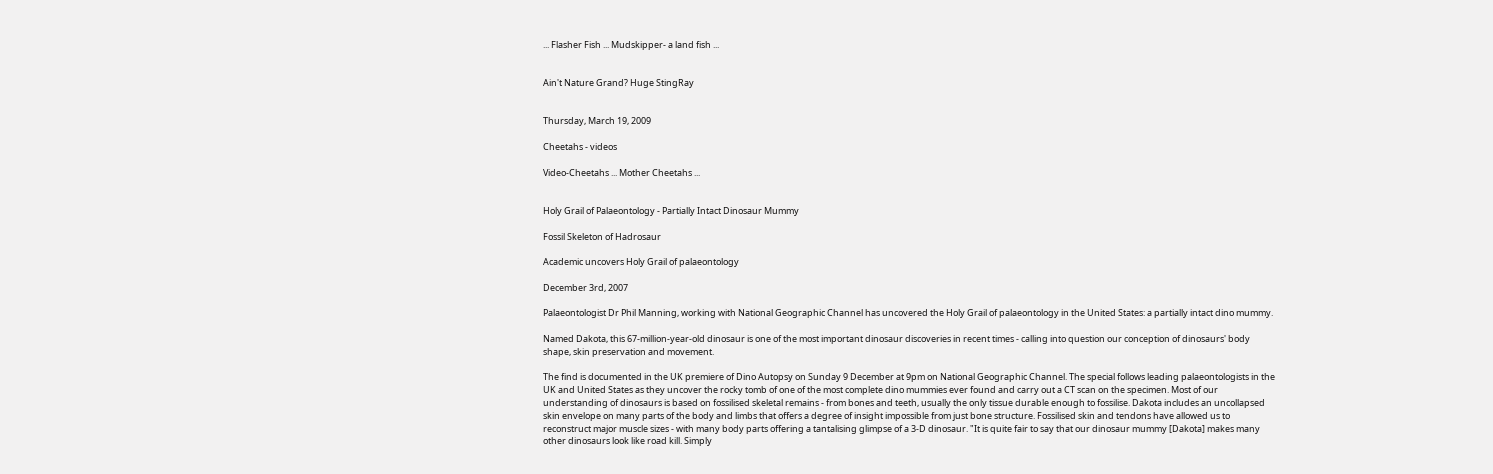... Flasher Fish ... Mudskipper- a land fish ...


Ain't Nature Grand? Huge StingRay


Thursday, March 19, 2009

Cheetahs - videos

Video-Cheetahs ... Mother Cheetahs ...


Holy Grail of Palaeontology - Partially Intact Dinosaur Mummy

Fossil Skeleton of Hadrosaur

Academic uncovers Holy Grail of palaeontology

December 3rd, 2007

Palaeontologist Dr Phil Manning, working with National Geographic Channel has uncovered the Holy Grail of palaeontology in the United States: a partially intact dino mummy.

Named Dakota, this 67-million-year-old dinosaur is one of the most important dinosaur discoveries in recent times - calling into question our conception of dinosaurs' body shape, skin preservation and movement.

The find is documented in the UK premiere of Dino Autopsy on Sunday 9 December at 9pm on National Geographic Channel. The special follows leading palaeontologists in the UK and United States as they uncover the rocky tomb of one of the most complete dino mummies ever found and carry out a CT scan on the specimen. Most of our understanding of dinosaurs is based on fossilised skeletal remains - from bones and teeth, usually the only tissue durable enough to fossilise. Dakota includes an uncollapsed skin envelope on many parts of the body and limbs that offers a degree of insight impossible from just bone structure. Fossilised skin and tendons have allowed us to reconstruct major muscle sizes - with many body parts offering a tantalising glimpse of a 3-D dinosaur. "It is quite fair to say that our dinosaur mummy [Dakota] makes many other dinosaurs look like road kill. Simply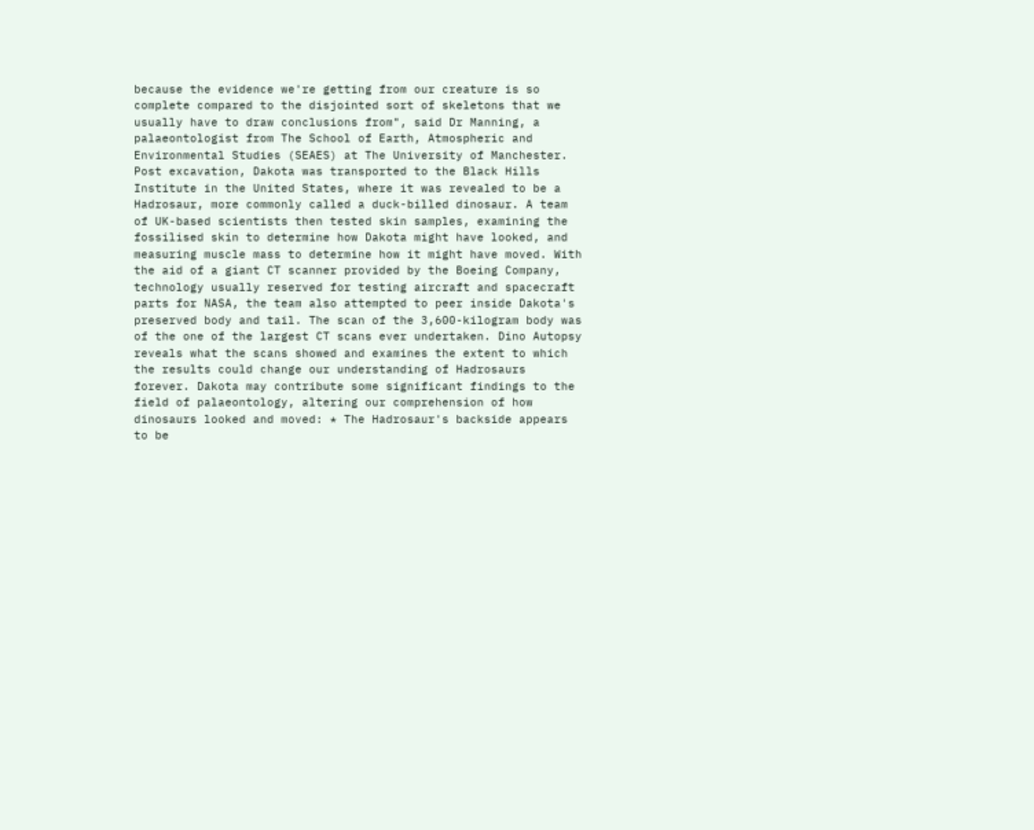because the evidence we're getting from our creature is so complete compared to the disjointed sort of skeletons that we usually have to draw conclusions from", said Dr Manning, a palaeontologist from The School of Earth, Atmospheric and Environmental Studies (SEAES) at The University of Manchester. Post excavation, Dakota was transported to the Black Hills Institute in the United States, where it was revealed to be a Hadrosaur, more commonly called a duck-billed dinosaur. A team of UK-based scientists then tested skin samples, examining the fossilised skin to determine how Dakota might have looked, and measuring muscle mass to determine how it might have moved. With the aid of a giant CT scanner provided by the Boeing Company, technology usually reserved for testing aircraft and spacecraft parts for NASA, the team also attempted to peer inside Dakota's preserved body and tail. The scan of the 3,600-kilogram body was of the one of the largest CT scans ever undertaken. Dino Autopsy reveals what the scans showed and examines the extent to which the results could change our understanding of Hadrosaurs forever. Dakota may contribute some significant findings to the field of palaeontology, altering our comprehension of how dinosaurs looked and moved: * The Hadrosaur's backside appears to be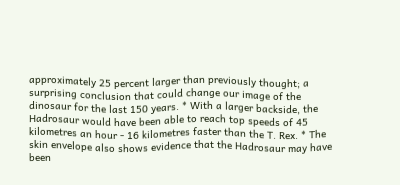approximately 25 percent larger than previously thought; a surprising conclusion that could change our image of the dinosaur for the last 150 years. * With a larger backside, the Hadrosaur would have been able to reach top speeds of 45 kilometres an hour - 16 kilometres faster than the T. Rex. * The skin envelope also shows evidence that the Hadrosaur may have been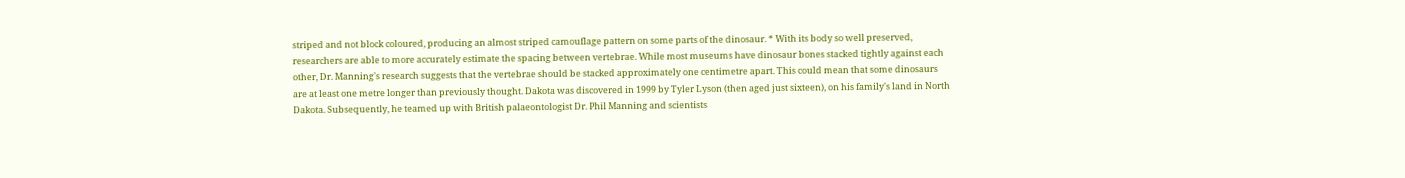striped and not block coloured, producing an almost striped camouflage pattern on some parts of the dinosaur. * With its body so well preserved, researchers are able to more accurately estimate the spacing between vertebrae. While most museums have dinosaur bones stacked tightly against each other, Dr. Manning's research suggests that the vertebrae should be stacked approximately one centimetre apart. This could mean that some dinosaurs are at least one metre longer than previously thought. Dakota was discovered in 1999 by Tyler Lyson (then aged just sixteen), on his family's land in North Dakota. Subsequently, he teamed up with British palaeontologist Dr. Phil Manning and scientists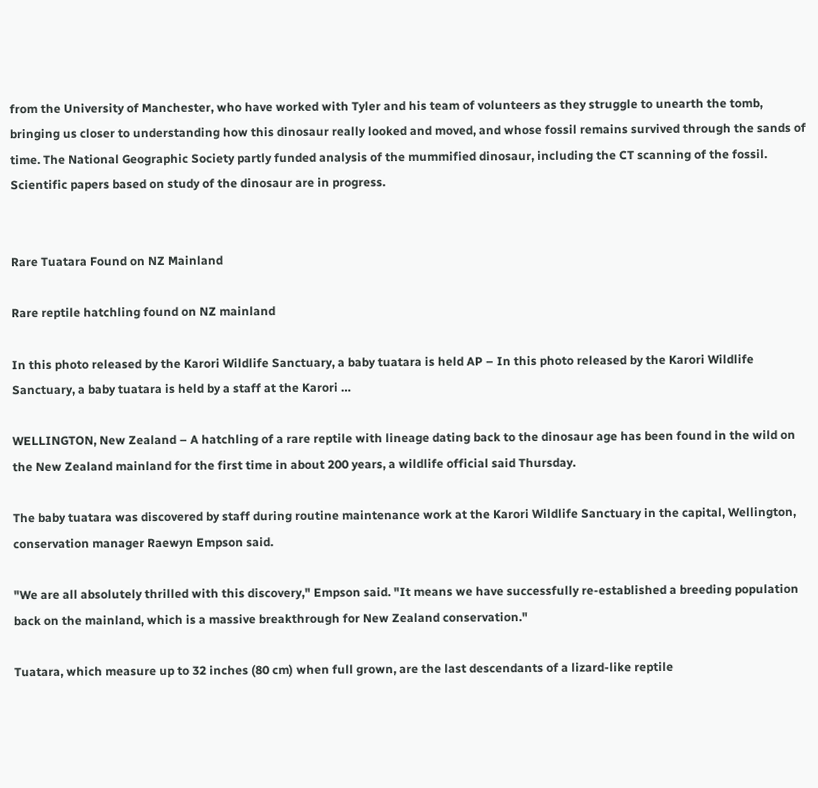from the University of Manchester, who have worked with Tyler and his team of volunteers as they struggle to unearth the tomb, bringing us closer to understanding how this dinosaur really looked and moved, and whose fossil remains survived through the sands of time. The National Geographic Society partly funded analysis of the mummified dinosaur, including the CT scanning of the fossil. Scientific papers based on study of the dinosaur are in progress.


Rare Tuatara Found on NZ Mainland

Rare reptile hatchling found on NZ mainland

In this photo released by the Karori Wildlife Sanctuary, a baby tuatara is held AP – In this photo released by the Karori Wildlife Sanctuary, a baby tuatara is held by a staff at the Karori …

WELLINGTON, New Zealand – A hatchling of a rare reptile with lineage dating back to the dinosaur age has been found in the wild on the New Zealand mainland for the first time in about 200 years, a wildlife official said Thursday.

The baby tuatara was discovered by staff during routine maintenance work at the Karori Wildlife Sanctuary in the capital, Wellington, conservation manager Raewyn Empson said.

"We are all absolutely thrilled with this discovery," Empson said. "It means we have successfully re-established a breeding population back on the mainland, which is a massive breakthrough for New Zealand conservation."

Tuatara, which measure up to 32 inches (80 cm) when full grown, are the last descendants of a lizard-like reptile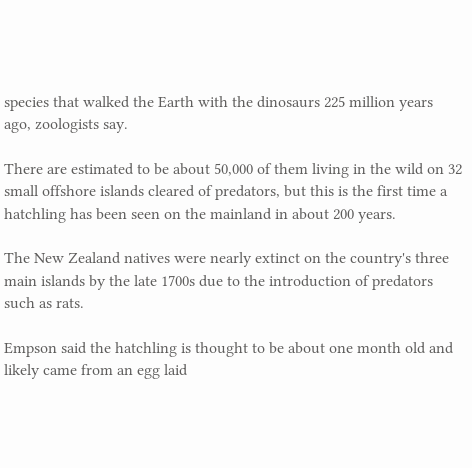species that walked the Earth with the dinosaurs 225 million years ago, zoologists say.

There are estimated to be about 50,000 of them living in the wild on 32 small offshore islands cleared of predators, but this is the first time a hatchling has been seen on the mainland in about 200 years.

The New Zealand natives were nearly extinct on the country's three main islands by the late 1700s due to the introduction of predators such as rats.

Empson said the hatchling is thought to be about one month old and likely came from an egg laid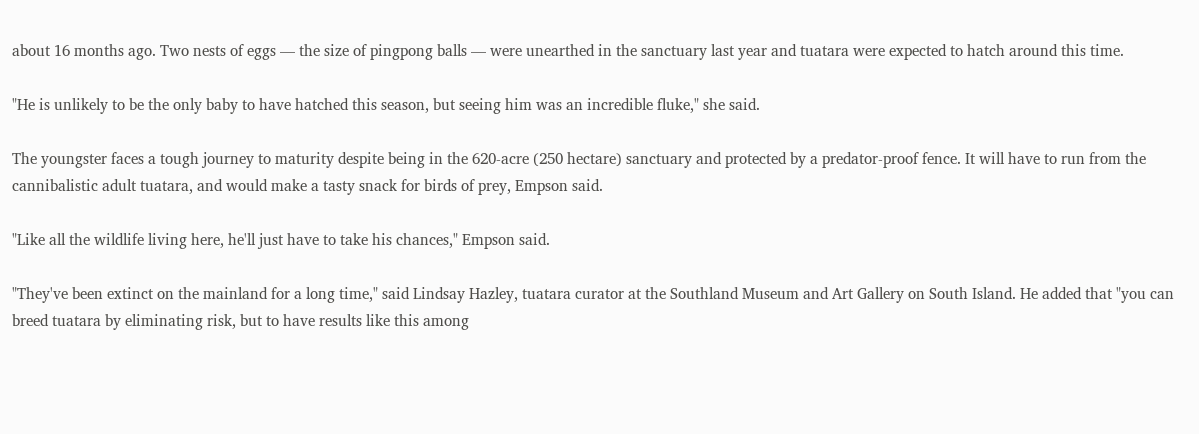about 16 months ago. Two nests of eggs — the size of pingpong balls — were unearthed in the sanctuary last year and tuatara were expected to hatch around this time.

"He is unlikely to be the only baby to have hatched this season, but seeing him was an incredible fluke," she said.

The youngster faces a tough journey to maturity despite being in the 620-acre (250 hectare) sanctuary and protected by a predator-proof fence. It will have to run from the cannibalistic adult tuatara, and would make a tasty snack for birds of prey, Empson said.

"Like all the wildlife living here, he'll just have to take his chances," Empson said.

"They've been extinct on the mainland for a long time," said Lindsay Hazley, tuatara curator at the Southland Museum and Art Gallery on South Island. He added that "you can breed tuatara by eliminating risk, but to have results like this among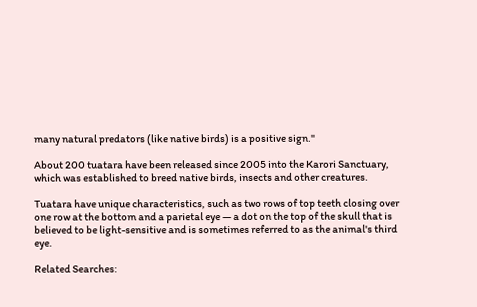many natural predators (like native birds) is a positive sign."

About 200 tuatara have been released since 2005 into the Karori Sanctuary, which was established to breed native birds, insects and other creatures.

Tuatara have unique characteristics, such as two rows of top teeth closing over one row at the bottom and a parietal eye — a dot on the top of the skull that is believed to be light-sensitive and is sometimes referred to as the animal's third eye.

Related Searches: